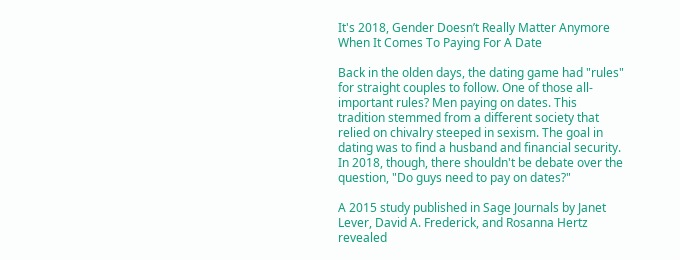It's 2018, Gender Doesn’t Really Matter Anymore When It Comes To Paying For A Date

Back in the olden days, the dating game had "rules" for straight couples to follow. One of those all-important rules? Men paying on dates. This tradition stemmed from a different society that relied on chivalry steeped in sexism. The goal in dating was to find a husband and financial security. In 2018, though, there shouldn't be debate over the question, "Do guys need to pay on dates?"

A 2015 study published in Sage Journals by Janet Lever, David A. Frederick, and Rosanna Hertz revealed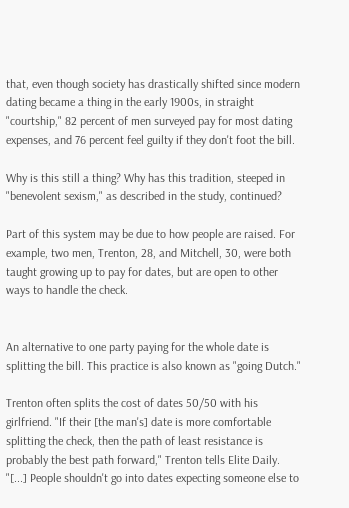that, even though society has drastically shifted since modern dating became a thing in the early 1900s, in straight "courtship," 82 percent of men surveyed pay for most dating expenses, and 76 percent feel guilty if they don't foot the bill.

Why is this still a thing? Why has this tradition, steeped in "benevolent sexism," as described in the study, continued?

Part of this system may be due to how people are raised. For example, two men, Trenton, 28, and Mitchell, 30, were both taught growing up to pay for dates, but are open to other ways to handle the check.


An alternative to one party paying for the whole date is splitting the bill. This practice is also known as "going Dutch."

Trenton often splits the cost of dates 50/50 with his girlfriend. "If their [the man's] date is more comfortable splitting the check, then the path of least resistance is probably the best path forward," Trenton tells Elite Daily. "[...] People shouldn't go into dates expecting someone else to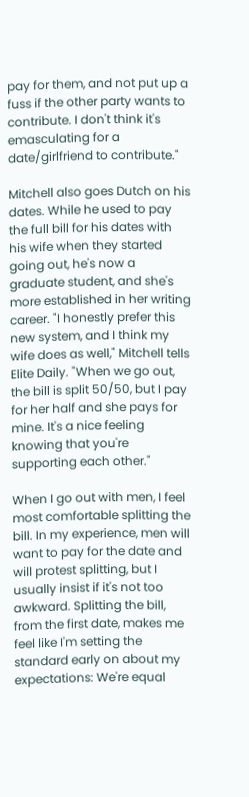pay for them, and not put up a fuss if the other party wants to contribute. I don't think it's emasculating for a date/girlfriend to contribute."

Mitchell also goes Dutch on his dates. While he used to pay the full bill for his dates with his wife when they started going out, he's now a graduate student, and she's more established in her writing career. "I honestly prefer this new system, and I think my wife does as well," Mitchell tells Elite Daily. "When we go out, the bill is split 50/50, but I pay for her half and she pays for mine. It's a nice feeling knowing that you're supporting each other."

When I go out with men, I feel most comfortable splitting the bill. In my experience, men will want to pay for the date and will protest splitting, but I usually insist if it's not too awkward. Splitting the bill, from the first date, makes me feel like I'm setting the standard early on about my expectations: We're equal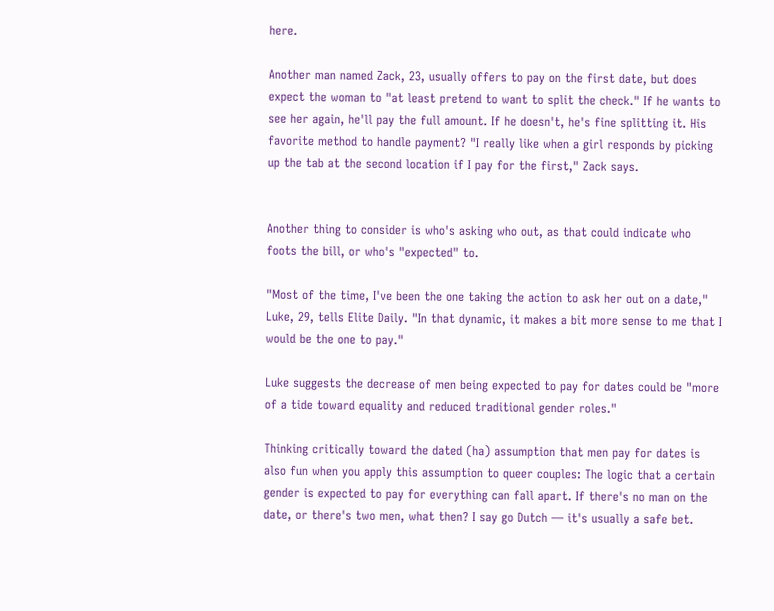here.

Another man named Zack, 23, usually offers to pay on the first date, but does expect the woman to "at least pretend to want to split the check." If he wants to see her again, he'll pay the full amount. If he doesn't, he's fine splitting it. His favorite method to handle payment? "I really like when a girl responds by picking up the tab at the second location if I pay for the first," Zack says.


Another thing to consider is who's asking who out, as that could indicate who foots the bill, or who's "expected" to.

"Most of the time, I've been the one taking the action to ask her out on a date," Luke, 29, tells Elite Daily. "In that dynamic, it makes a bit more sense to me that I would be the one to pay."

Luke suggests the decrease of men being expected to pay for dates could be "more of a tide toward equality and reduced traditional gender roles."

Thinking critically toward the dated (ha) assumption that men pay for dates is also fun when you apply this assumption to queer couples: The logic that a certain gender is expected to pay for everything can fall apart. If there's no man on the date, or there's two men, what then? I say go Dutch — it's usually a safe bet.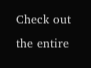Check out the entire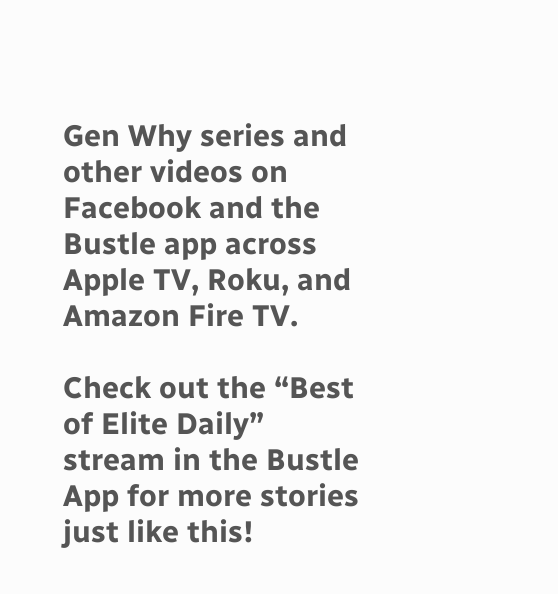Gen Why series and other videos on Facebook and the Bustle app across Apple TV, Roku, and Amazon Fire TV.

Check out the “Best of Elite Daily” stream in the Bustle App for more stories just like this!